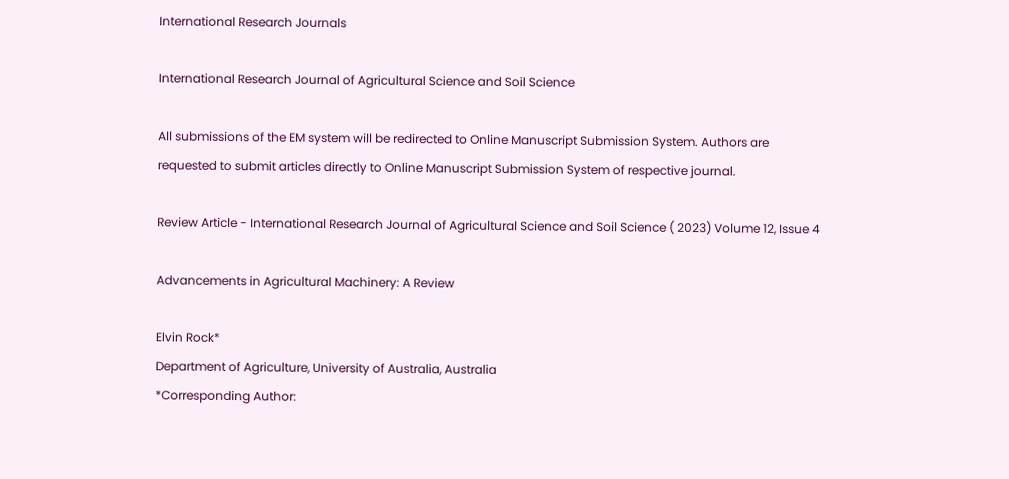International Research Journals

International Research Journal of Agricultural Science and Soil Science

All submissions of the EM system will be redirected to Online Manuscript Submission System. Authors are requested to submit articles directly to Online Manuscript Submission System of respective journal.

Review Article - International Research Journal of Agricultural Science and Soil Science ( 2023) Volume 12, Issue 4

Advancements in Agricultural Machinery: A Review

Elvin Rock*
Department of Agriculture, University of Australia, Australia
*Corresponding Author: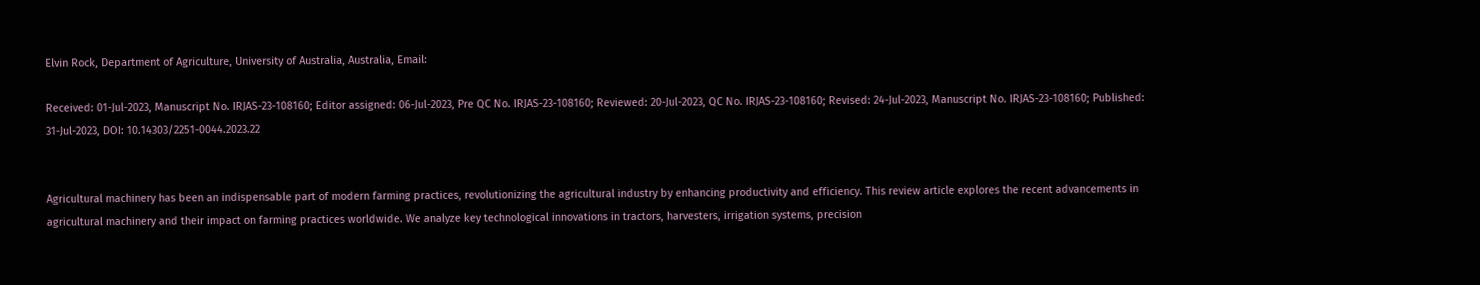Elvin Rock, Department of Agriculture, University of Australia, Australia, Email:

Received: 01-Jul-2023, Manuscript No. IRJAS-23-108160; Editor assigned: 06-Jul-2023, Pre QC No. IRJAS-23-108160; Reviewed: 20-Jul-2023, QC No. IRJAS-23-108160; Revised: 24-Jul-2023, Manuscript No. IRJAS-23-108160; Published: 31-Jul-2023, DOI: 10.14303/2251-0044.2023.22


Agricultural machinery has been an indispensable part of modern farming practices, revolutionizing the agricultural industry by enhancing productivity and efficiency. This review article explores the recent advancements in agricultural machinery and their impact on farming practices worldwide. We analyze key technological innovations in tractors, harvesters, irrigation systems, precision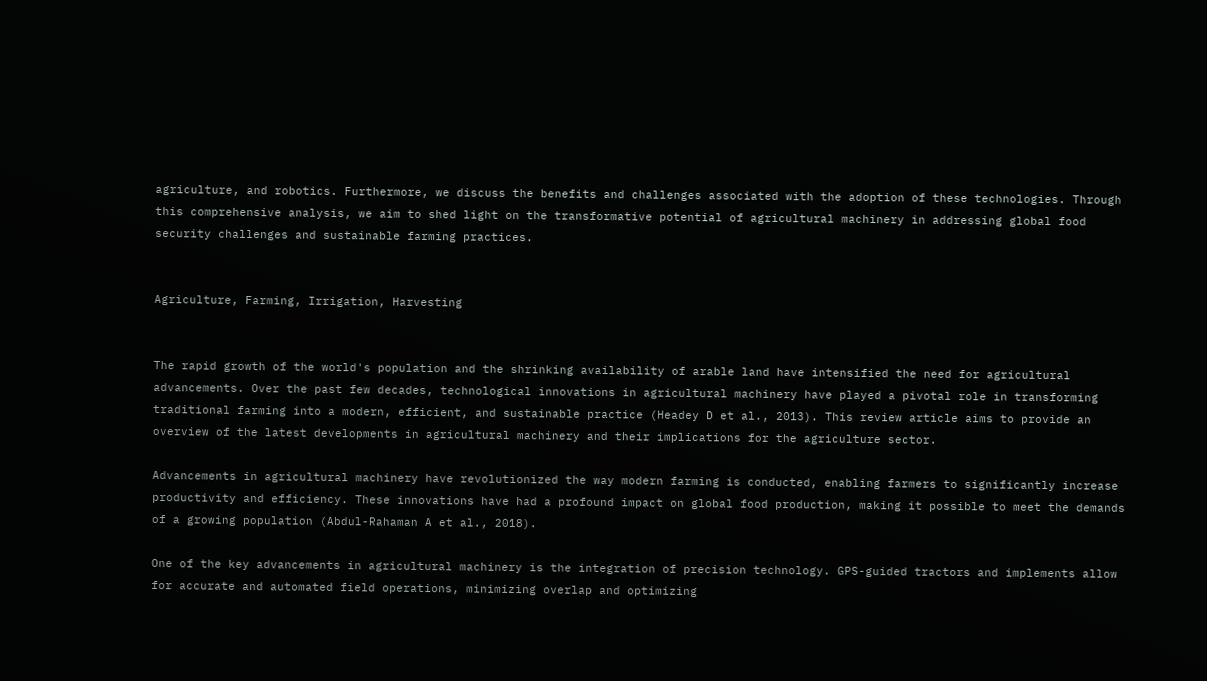agriculture, and robotics. Furthermore, we discuss the benefits and challenges associated with the adoption of these technologies. Through this comprehensive analysis, we aim to shed light on the transformative potential of agricultural machinery in addressing global food security challenges and sustainable farming practices.


Agriculture, Farming, Irrigation, Harvesting


The rapid growth of the world's population and the shrinking availability of arable land have intensified the need for agricultural advancements. Over the past few decades, technological innovations in agricultural machinery have played a pivotal role in transforming traditional farming into a modern, efficient, and sustainable practice (Headey D et al., 2013). This review article aims to provide an overview of the latest developments in agricultural machinery and their implications for the agriculture sector.

Advancements in agricultural machinery have revolutionized the way modern farming is conducted, enabling farmers to significantly increase productivity and efficiency. These innovations have had a profound impact on global food production, making it possible to meet the demands of a growing population (Abdul-Rahaman A et al., 2018).

One of the key advancements in agricultural machinery is the integration of precision technology. GPS-guided tractors and implements allow for accurate and automated field operations, minimizing overlap and optimizing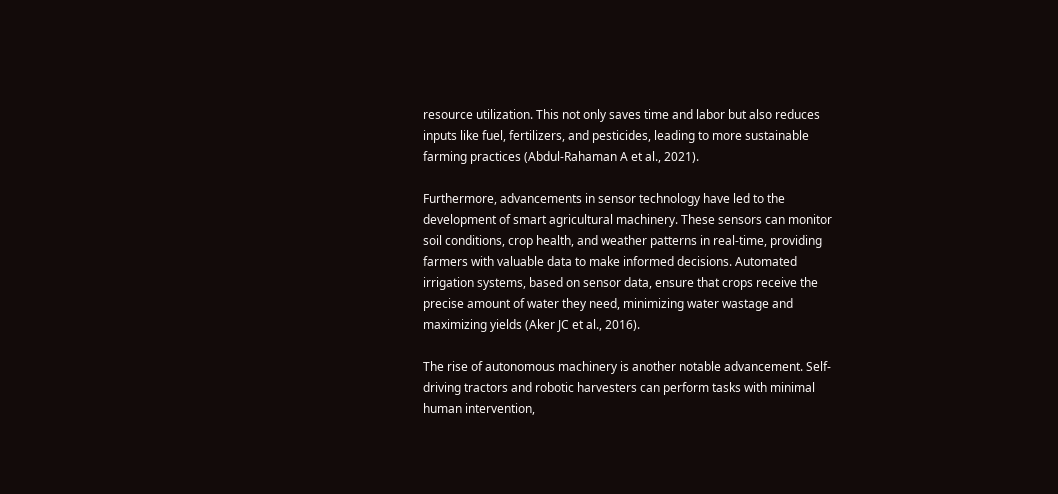resource utilization. This not only saves time and labor but also reduces inputs like fuel, fertilizers, and pesticides, leading to more sustainable farming practices (Abdul-Rahaman A et al., 2021).

Furthermore, advancements in sensor technology have led to the development of smart agricultural machinery. These sensors can monitor soil conditions, crop health, and weather patterns in real-time, providing farmers with valuable data to make informed decisions. Automated irrigation systems, based on sensor data, ensure that crops receive the precise amount of water they need, minimizing water wastage and maximizing yields (Aker JC et al., 2016).

The rise of autonomous machinery is another notable advancement. Self-driving tractors and robotic harvesters can perform tasks with minimal human intervention,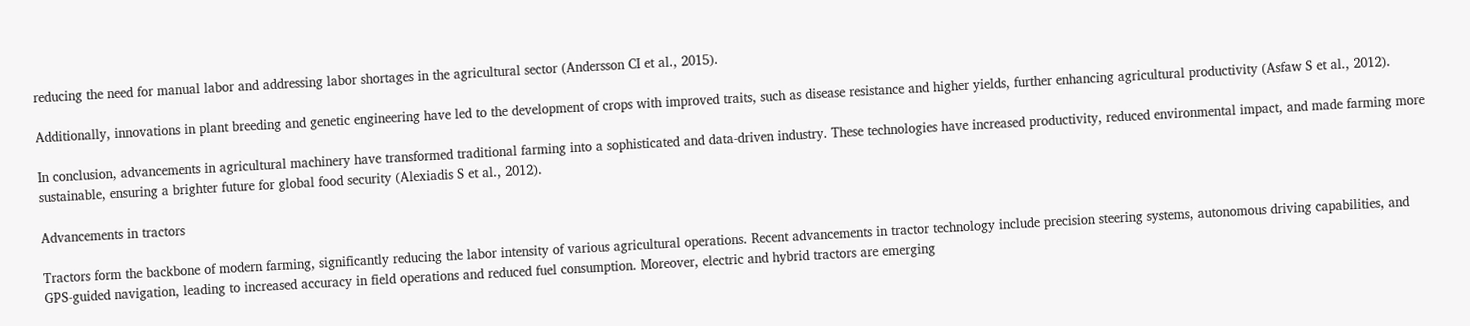reducing the need for manual labor and addressing labor shortages in the agricultural sector (Andersson CI et al., 2015).

Additionally, innovations in plant breeding and genetic engineering have led to the development of crops with improved traits, such as disease resistance and higher yields, further enhancing agricultural productivity (Asfaw S et al., 2012).

In conclusion, advancements in agricultural machinery have transformed traditional farming into a sophisticated and data-driven industry. These technologies have increased productivity, reduced environmental impact, and made farming more sustainable, ensuring a brighter future for global food security (Alexiadis S et al., 2012).

Advancements in tractors

Tractors form the backbone of modern farming, significantly reducing the labor intensity of various agricultural operations. Recent advancements in tractor technology include precision steering systems, autonomous driving capabilities, and GPS-guided navigation, leading to increased accuracy in field operations and reduced fuel consumption. Moreover, electric and hybrid tractors are emerging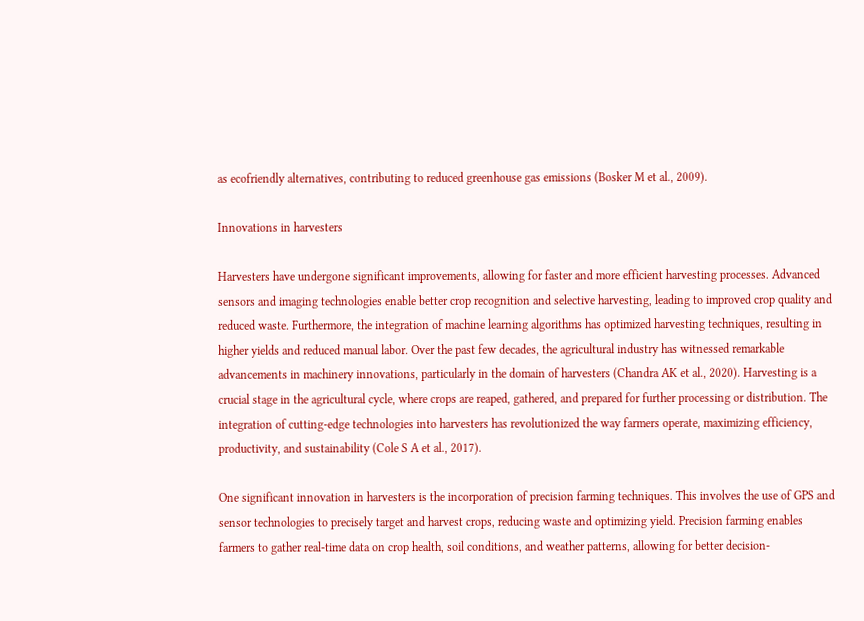as ecofriendly alternatives, contributing to reduced greenhouse gas emissions (Bosker M et al., 2009).

Innovations in harvesters

Harvesters have undergone significant improvements, allowing for faster and more efficient harvesting processes. Advanced sensors and imaging technologies enable better crop recognition and selective harvesting, leading to improved crop quality and reduced waste. Furthermore, the integration of machine learning algorithms has optimized harvesting techniques, resulting in higher yields and reduced manual labor. Over the past few decades, the agricultural industry has witnessed remarkable advancements in machinery innovations, particularly in the domain of harvesters (Chandra AK et al., 2020). Harvesting is a crucial stage in the agricultural cycle, where crops are reaped, gathered, and prepared for further processing or distribution. The integration of cutting-edge technologies into harvesters has revolutionized the way farmers operate, maximizing efficiency, productivity, and sustainability (Cole S A et al., 2017).

One significant innovation in harvesters is the incorporation of precision farming techniques. This involves the use of GPS and sensor technologies to precisely target and harvest crops, reducing waste and optimizing yield. Precision farming enables farmers to gather real-time data on crop health, soil conditions, and weather patterns, allowing for better decision-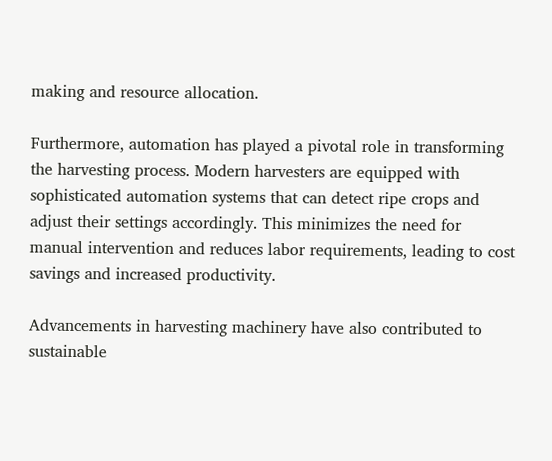making and resource allocation.

Furthermore, automation has played a pivotal role in transforming the harvesting process. Modern harvesters are equipped with sophisticated automation systems that can detect ripe crops and adjust their settings accordingly. This minimizes the need for manual intervention and reduces labor requirements, leading to cost savings and increased productivity.

Advancements in harvesting machinery have also contributed to sustainable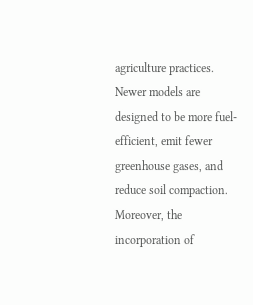agriculture practices. Newer models are designed to be more fuel-efficient, emit fewer greenhouse gases, and reduce soil compaction. Moreover, the incorporation of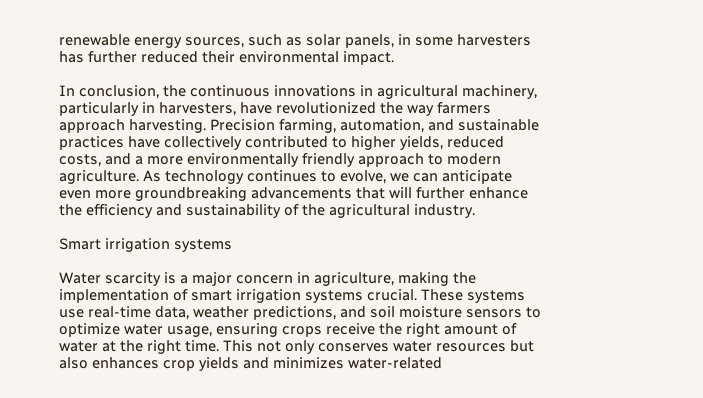renewable energy sources, such as solar panels, in some harvesters has further reduced their environmental impact.

In conclusion, the continuous innovations in agricultural machinery, particularly in harvesters, have revolutionized the way farmers approach harvesting. Precision farming, automation, and sustainable practices have collectively contributed to higher yields, reduced costs, and a more environmentally friendly approach to modern agriculture. As technology continues to evolve, we can anticipate even more groundbreaking advancements that will further enhance the efficiency and sustainability of the agricultural industry.

Smart irrigation systems

Water scarcity is a major concern in agriculture, making the implementation of smart irrigation systems crucial. These systems use real-time data, weather predictions, and soil moisture sensors to optimize water usage, ensuring crops receive the right amount of water at the right time. This not only conserves water resources but also enhances crop yields and minimizes water-related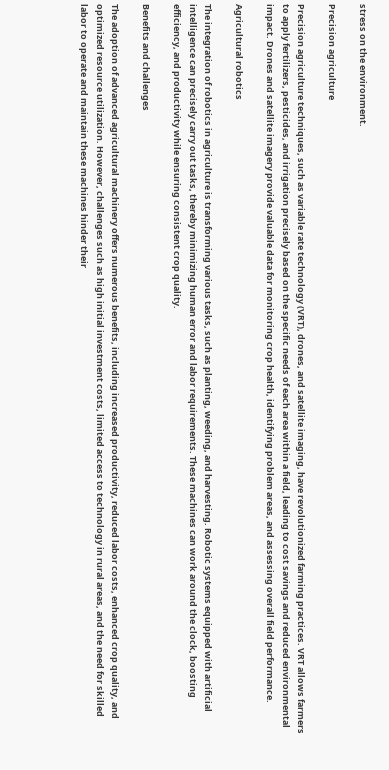stress on the environment.

Precision agriculture

Precision agriculture techniques, such as variable rate technology (VRT), drones, and satellite imaging, have revolutionized farming practices. VRT allows farmers to apply fertilizers, pesticides, and irrigation precisely based on the specific needs of each area within a field, leading to cost savings and reduced environmental impact. Drones and satellite imagery provide valuable data for monitoring crop health, identifying problem areas, and assessing overall field performance.

Agricultural robotics

The integration of robotics in agriculture is transforming various tasks, such as planting, weeding, and harvesting. Robotic systems equipped with artificial intelligence can precisely carry out tasks, thereby minimizing human error and labor requirements. These machines can work around the clock, boosting efficiency, and productivity while ensuring consistent crop quality.

Benefits and challenges

The adoption of advanced agricultural machinery offers numerous benefits, including increased productivity, reduced labor costs, enhanced crop quality, and optimized resource utilization. However, challenges such as high initial investment costs, limited access to technology in rural areas, and the need for skilled labor to operate and maintain these machines hinder their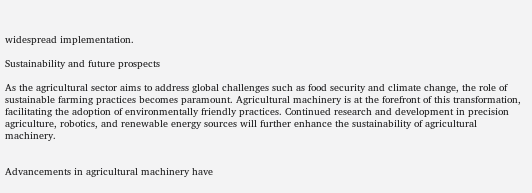widespread implementation.

Sustainability and future prospects

As the agricultural sector aims to address global challenges such as food security and climate change, the role of sustainable farming practices becomes paramount. Agricultural machinery is at the forefront of this transformation, facilitating the adoption of environmentally friendly practices. Continued research and development in precision agriculture, robotics, and renewable energy sources will further enhance the sustainability of agricultural machinery.


Advancements in agricultural machinery have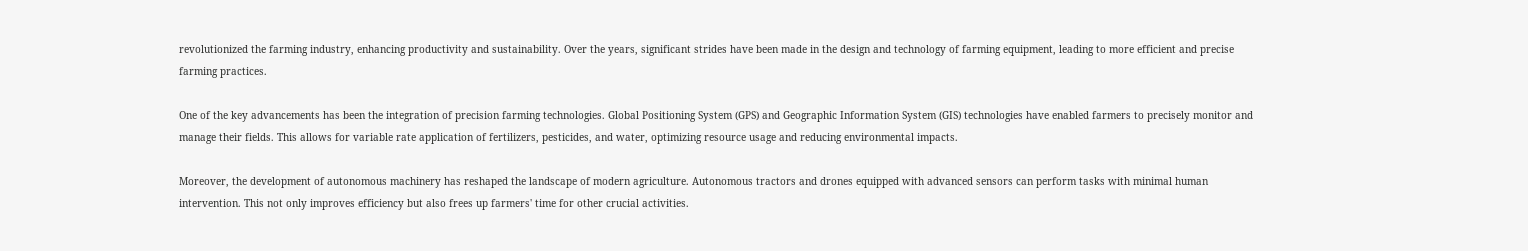revolutionized the farming industry, enhancing productivity and sustainability. Over the years, significant strides have been made in the design and technology of farming equipment, leading to more efficient and precise farming practices.

One of the key advancements has been the integration of precision farming technologies. Global Positioning System (GPS) and Geographic Information System (GIS) technologies have enabled farmers to precisely monitor and manage their fields. This allows for variable rate application of fertilizers, pesticides, and water, optimizing resource usage and reducing environmental impacts.

Moreover, the development of autonomous machinery has reshaped the landscape of modern agriculture. Autonomous tractors and drones equipped with advanced sensors can perform tasks with minimal human intervention. This not only improves efficiency but also frees up farmers' time for other crucial activities.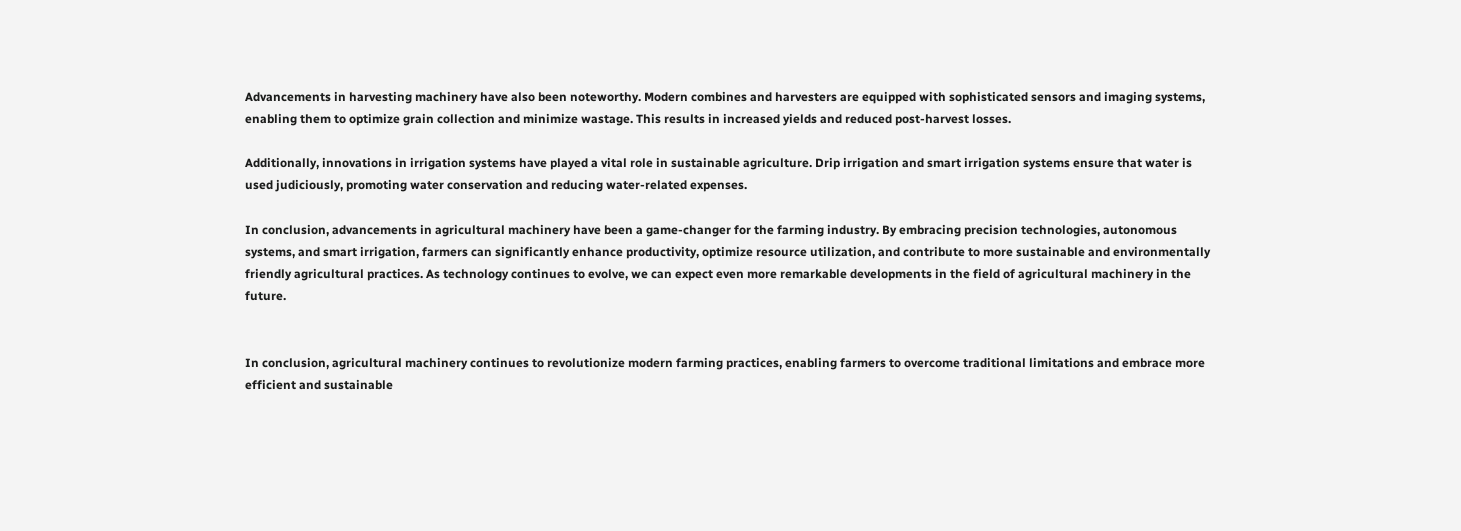Advancements in harvesting machinery have also been noteworthy. Modern combines and harvesters are equipped with sophisticated sensors and imaging systems, enabling them to optimize grain collection and minimize wastage. This results in increased yields and reduced post-harvest losses.

Additionally, innovations in irrigation systems have played a vital role in sustainable agriculture. Drip irrigation and smart irrigation systems ensure that water is used judiciously, promoting water conservation and reducing water-related expenses.

In conclusion, advancements in agricultural machinery have been a game-changer for the farming industry. By embracing precision technologies, autonomous systems, and smart irrigation, farmers can significantly enhance productivity, optimize resource utilization, and contribute to more sustainable and environmentally friendly agricultural practices. As technology continues to evolve, we can expect even more remarkable developments in the field of agricultural machinery in the future.


In conclusion, agricultural machinery continues to revolutionize modern farming practices, enabling farmers to overcome traditional limitations and embrace more efficient and sustainable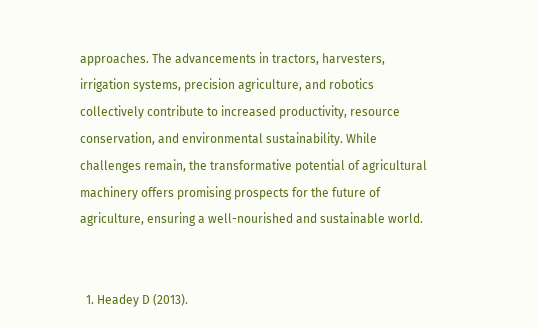approaches. The advancements in tractors, harvesters, irrigation systems, precision agriculture, and robotics collectively contribute to increased productivity, resource conservation, and environmental sustainability. While challenges remain, the transformative potential of agricultural machinery offers promising prospects for the future of agriculture, ensuring a well-nourished and sustainable world.


  1. Headey D (2013).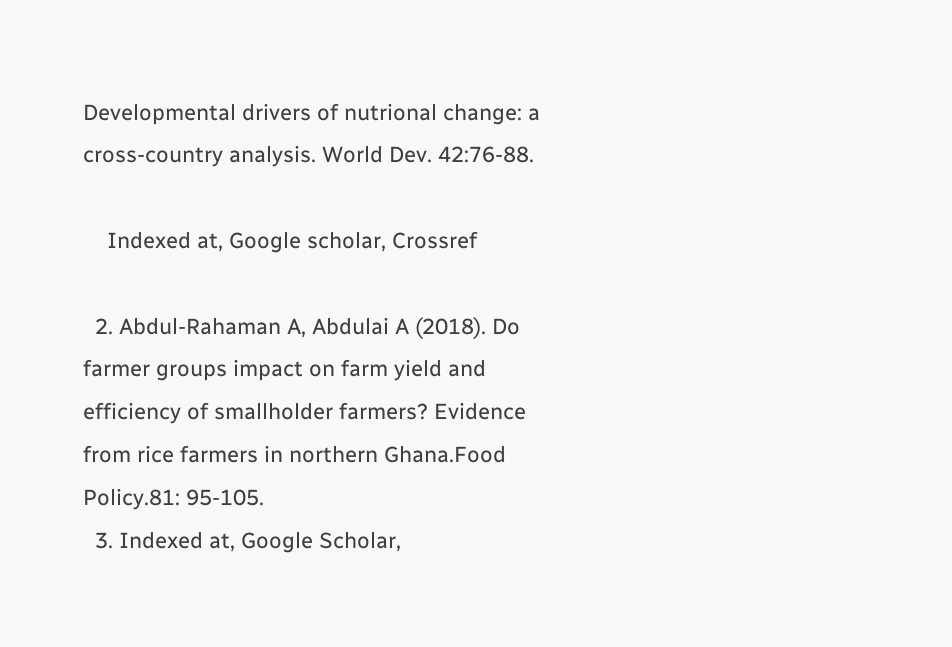Developmental drivers of nutrional change: a cross-country analysis. World Dev. 42:76-88.

    Indexed at, Google scholar, Crossref

  2. Abdul-Rahaman A, Abdulai A (2018). Do farmer groups impact on farm yield and efficiency of smallholder farmers? Evidence from rice farmers in northern Ghana.Food Policy.81: 95-105.
  3. Indexed at, Google Scholar,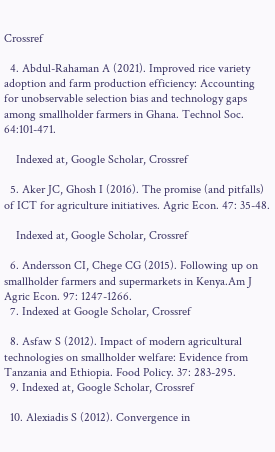Crossref

  4. Abdul-Rahaman A (2021). Improved rice variety adoption and farm production efficiency: Accounting for unobservable selection bias and technology gaps among smallholder farmers in Ghana. Technol Soc. 64:101-471.

    Indexed at, Google Scholar, Crossref

  5. Aker JC, Ghosh I (2016). The promise (and pitfalls) of ICT for agriculture initiatives. Agric Econ. 47: 35-48.

    Indexed at, Google Scholar, Crossref

  6. Andersson CI, Chege CG (2015). Following up on smallholder farmers and supermarkets in Kenya.Am J Agric Econ. 97: 1247-1266.
  7. Indexed at Google Scholar, Crossref

  8. Asfaw S (2012). Impact of modern agricultural technologies on smallholder welfare: Evidence from Tanzania and Ethiopia. Food Policy. 37: 283-295.
  9. Indexed at, Google Scholar, Crossref

  10. Alexiadis S (2012). Convergence in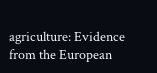agriculture: Evidence from the European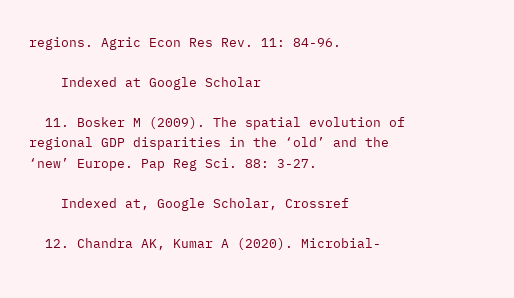regions. Agric Econ Res Rev. 11: 84-96.

    Indexed at Google Scholar

  11. Bosker M (2009). The spatial evolution of regional GDP disparities in the ‘old’ and the ‘new’ Europe. Pap Reg Sci. 88: 3-27.

    Indexed at, Google Scholar, Crossref

  12. Chandra AK, Kumar A (2020). Microbial-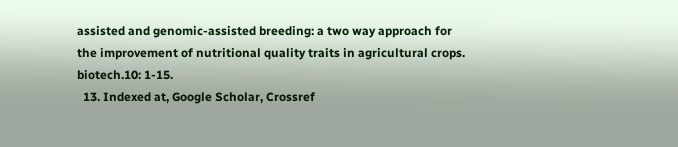assisted and genomic-assisted breeding: a two way approach for the improvement of nutritional quality traits in agricultural crops. biotech.10: 1-15.
  13. Indexed at, Google Scholar, Crossref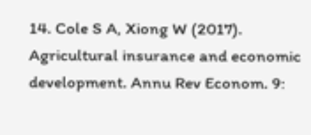14. Cole S A, Xiong W (2017). Agricultural insurance and economic development. Annu Rev Econom. 9: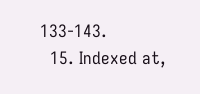133-143.
  15. Indexed at,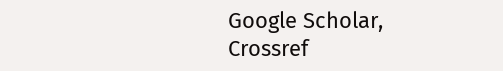Google Scholar, Crossref